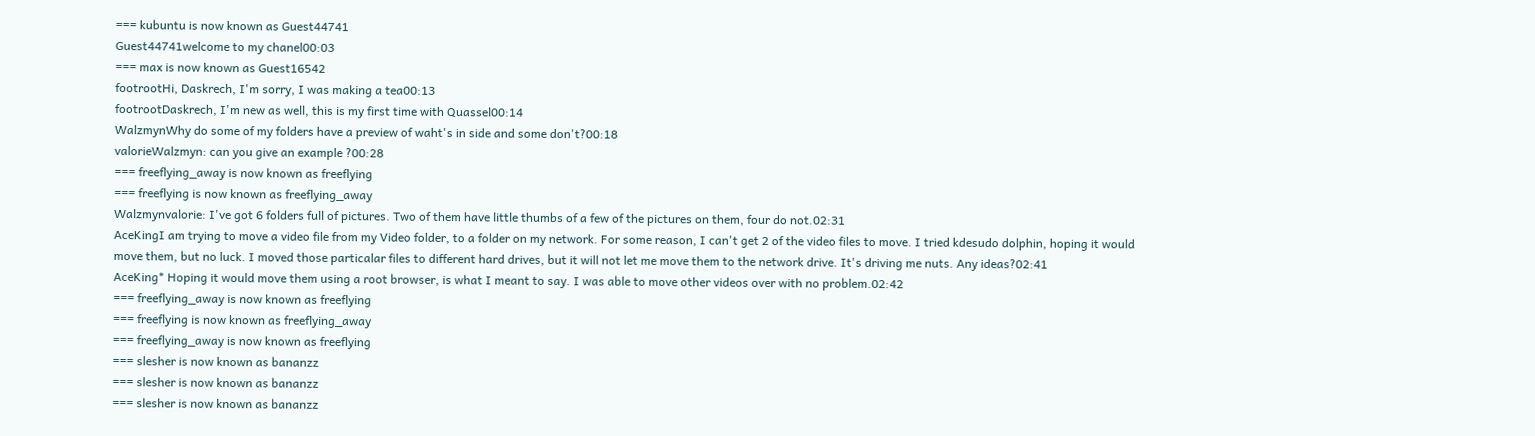=== kubuntu is now known as Guest44741
Guest44741welcome to my chanel00:03
=== max is now known as Guest16542
footrootHi, Daskrech, I'm sorry, I was making a tea00:13
footrootDaskrech, I'm new as well, this is my first time with Quassel00:14
WalzmynWhy do some of my folders have a preview of waht's in side and some don't?00:18
valorieWalzmyn: can you give an example ?00:28
=== freeflying_away is now known as freeflying
=== freeflying is now known as freeflying_away
Walzmynvalorie: I've got 6 folders full of pictures. Two of them have little thumbs of a few of the pictures on them, four do not.02:31
AceKingI am trying to move a video file from my Video folder, to a folder on my network. For some reason, I can't get 2 of the video files to move. I tried kdesudo dolphin, hoping it would move them, but no luck. I moved those particalar files to different hard drives, but it will not let me move them to the network drive. It's driving me nuts. Any ideas?02:41
AceKing* Hoping it would move them using a root browser, is what I meant to say. I was able to move other videos over with no problem.02:42
=== freeflying_away is now known as freeflying
=== freeflying is now known as freeflying_away
=== freeflying_away is now known as freeflying
=== slesher is now known as bananzz
=== slesher is now known as bananzz
=== slesher is now known as bananzz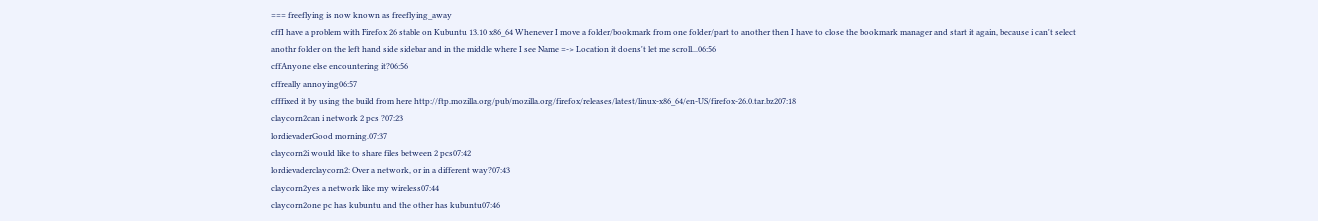=== freeflying is now known as freeflying_away
cffI have a problem with Firefox 26 stable on Kubuntu 13.10 x86_64 Whenever I move a folder/bookmark from one folder/part to another then I have to close the bookmark manager and start it again, because i can't select anothr folder on the left hand side sidebar and in the middle where I see Name =-> Location it doens't let me scroll...06:56
cffAnyone else encountering it?06:56
cffreally annoying06:57
cfffixed it by using the build from here http://ftp.mozilla.org/pub/mozilla.org/firefox/releases/latest/linux-x86_64/en-US/firefox-26.0.tar.bz207:18
claycorn2can i network 2 pcs ?07:23
lordievaderGood morning.07:37
claycorn2i would like to share files between 2 pcs07:42
lordievaderclaycorn2: Over a network, or in a different way?07:43
claycorn2yes a network like my wireless07:44
claycorn2one pc has kubuntu and the other has kubuntu07:46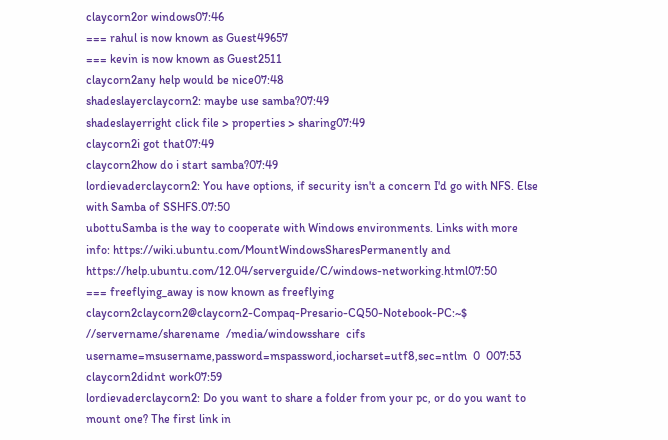claycorn2or windows07:46
=== rahul is now known as Guest49657
=== kevin is now known as Guest2511
claycorn2any help would be nice07:48
shadeslayerclaycorn2: maybe use samba?07:49
shadeslayerright click file > properties > sharing07:49
claycorn2i got that07:49
claycorn2how do i start samba?07:49
lordievaderclaycorn2: You have options, if security isn't a concern I'd go with NFS. Else with Samba of SSHFS.07:50
ubottuSamba is the way to cooperate with Windows environments. Links with more info: https://wiki.ubuntu.com/MountWindowsSharesPermanently and https://help.ubuntu.com/12.04/serverguide/C/windows-networking.html07:50
=== freeflying_away is now known as freeflying
claycorn2claycorn2@claycorn2-Compaq-Presario-CQ50-Notebook-PC:~$ //servername/sharename  /media/windowsshare  cifs  username=msusername,password=mspassword,iocharset=utf8,sec=ntlm  0  007:53
claycorn2didnt work07:59
lordievaderclaycorn2: Do you want to share a folder from your pc, or do you want to mount one? The first link in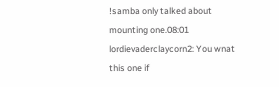!samba only talked about mounting one.08:01
lordievaderclaycorn2: You wnat this one if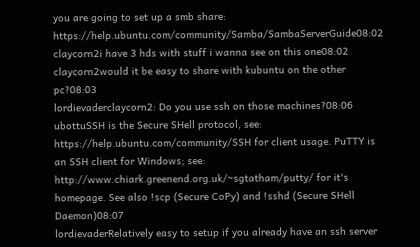you are going to set up a smb share: https://help.ubuntu.com/community/Samba/SambaServerGuide08:02
claycorn2i have 3 hds with stuff i wanna see on this one08:02
claycorn2would it be easy to share with kubuntu on the other pc?08:03
lordievaderclaycorn2: Do you use ssh on those machines?08:06
ubottuSSH is the Secure SHell protocol, see: https://help.ubuntu.com/community/SSH for client usage. PuTTY is an SSH client for Windows; see: http://www.chiark.greenend.org.uk/~sgtatham/putty/ for it's homepage. See also !scp (Secure CoPy) and !sshd (Secure SHell Daemon)08:07
lordievaderRelatively easy to setup if you already have an ssh server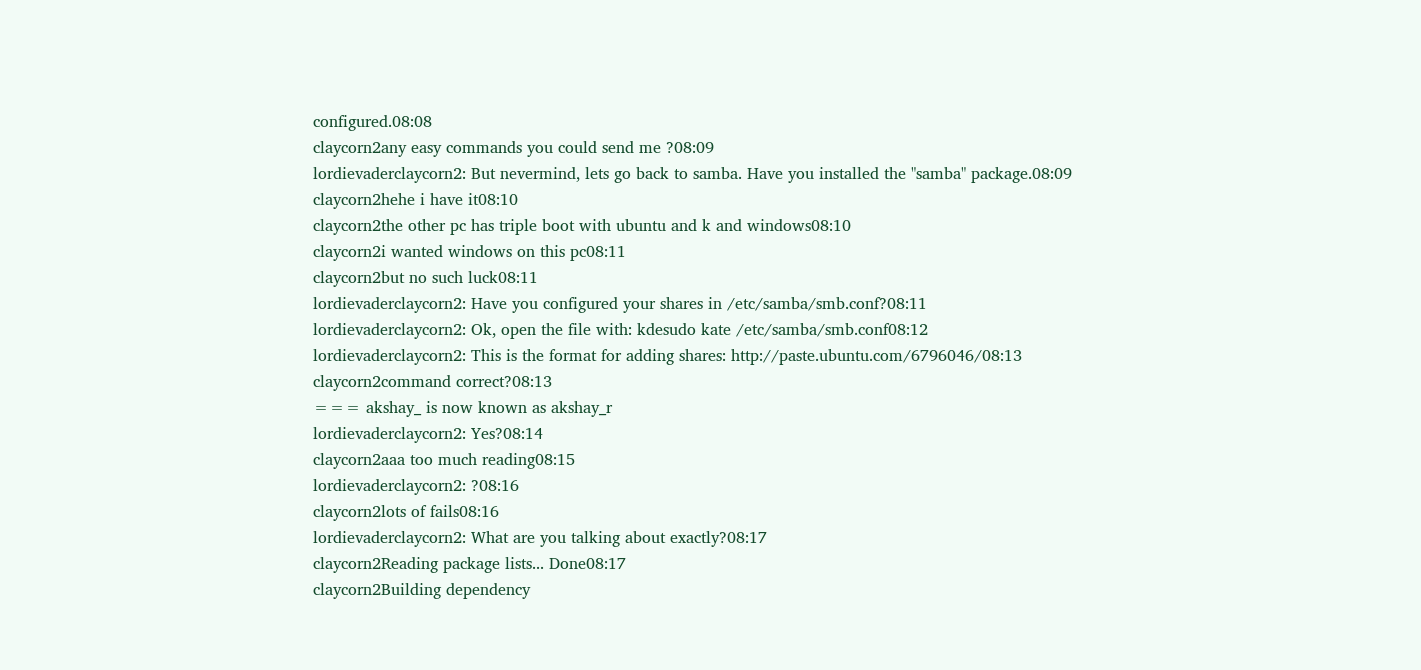configured.08:08
claycorn2any easy commands you could send me ?08:09
lordievaderclaycorn2: But nevermind, lets go back to samba. Have you installed the "samba" package.08:09
claycorn2hehe i have it08:10
claycorn2the other pc has triple boot with ubuntu and k and windows08:10
claycorn2i wanted windows on this pc08:11
claycorn2but no such luck08:11
lordievaderclaycorn2: Have you configured your shares in /etc/samba/smb.conf?08:11
lordievaderclaycorn2: Ok, open the file with: kdesudo kate /etc/samba/smb.conf08:12
lordievaderclaycorn2: This is the format for adding shares: http://paste.ubuntu.com/6796046/08:13
claycorn2command correct?08:13
=== akshay_ is now known as akshay_r
lordievaderclaycorn2: Yes?08:14
claycorn2aaa too much reading08:15
lordievaderclaycorn2: ?08:16
claycorn2lots of fails08:16
lordievaderclaycorn2: What are you talking about exactly?08:17
claycorn2Reading package lists... Done08:17
claycorn2Building dependency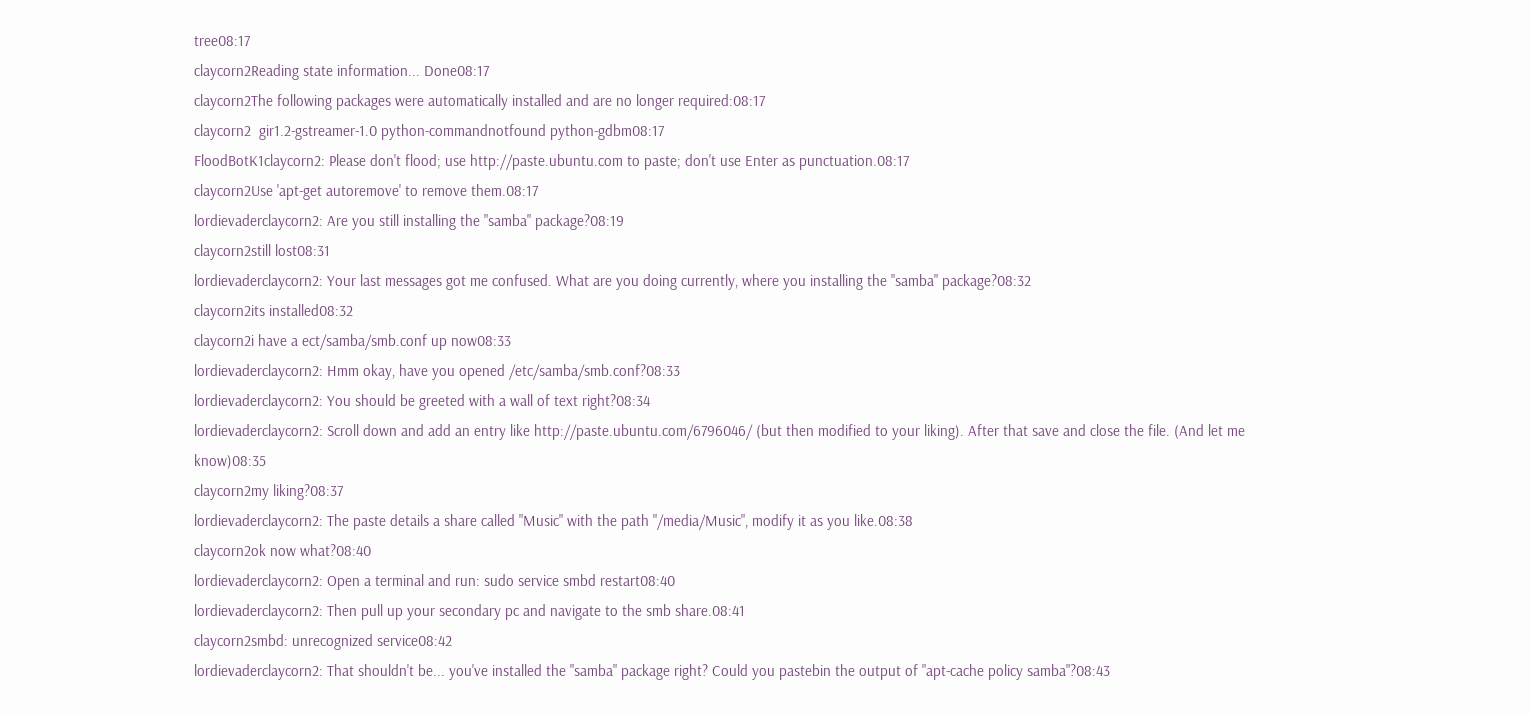tree08:17
claycorn2Reading state information... Done08:17
claycorn2The following packages were automatically installed and are no longer required:08:17
claycorn2  gir1.2-gstreamer-1.0 python-commandnotfound python-gdbm08:17
FloodBotK1claycorn2: Please don't flood; use http://paste.ubuntu.com to paste; don't use Enter as punctuation.08:17
claycorn2Use 'apt-get autoremove' to remove them.08:17
lordievaderclaycorn2: Are you still installing the "samba" package?08:19
claycorn2still lost08:31
lordievaderclaycorn2: Your last messages got me confused. What are you doing currently, where you installing the "samba" package?08:32
claycorn2its installed08:32
claycorn2i have a ect/samba/smb.conf up now08:33
lordievaderclaycorn2: Hmm okay, have you opened /etc/samba/smb.conf?08:33
lordievaderclaycorn2: You should be greeted with a wall of text right?08:34
lordievaderclaycorn2: Scroll down and add an entry like http://paste.ubuntu.com/6796046/ (but then modified to your liking). After that save and close the file. (And let me know)08:35
claycorn2my liking?08:37
lordievaderclaycorn2: The paste details a share called "Music" with the path "/media/Music", modify it as you like.08:38
claycorn2ok now what?08:40
lordievaderclaycorn2: Open a terminal and run: sudo service smbd restart08:40
lordievaderclaycorn2: Then pull up your secondary pc and navigate to the smb share.08:41
claycorn2smbd: unrecognized service08:42
lordievaderclaycorn2: That shouldn't be... you've installed the "samba" package right? Could you pastebin the output of "apt-cache policy samba"?08:43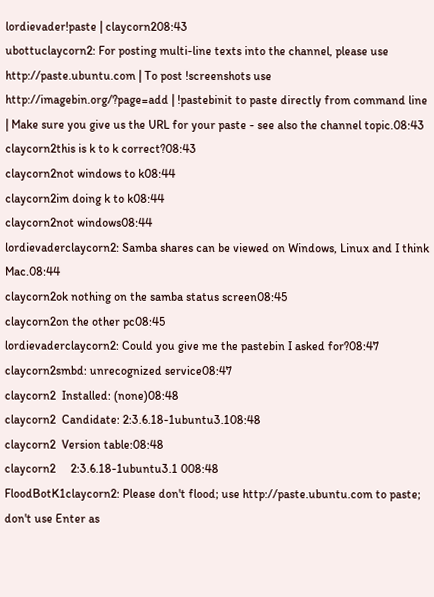lordievader!paste | claycorn208:43
ubottuclaycorn2: For posting multi-line texts into the channel, please use http://paste.ubuntu.com | To post !screenshots use http://imagebin.org/?page=add | !pastebinit to paste directly from command line | Make sure you give us the URL for your paste - see also the channel topic.08:43
claycorn2this is k to k correct?08:43
claycorn2not windows to k08:44
claycorn2im doing k to k08:44
claycorn2not windows08:44
lordievaderclaycorn2: Samba shares can be viewed on Windows, Linux and I think Mac.08:44
claycorn2ok nothing on the samba status screen08:45
claycorn2on the other pc08:45
lordievaderclaycorn2: Could you give me the pastebin I asked for?08:47
claycorn2smbd: unrecognized service08:47
claycorn2  Installed: (none)08:48
claycorn2  Candidate: 2:3.6.18-1ubuntu3.108:48
claycorn2  Version table:08:48
claycorn2     2:3.6.18-1ubuntu3.1 008:48
FloodBotK1claycorn2: Please don't flood; use http://paste.ubuntu.com to paste; don't use Enter as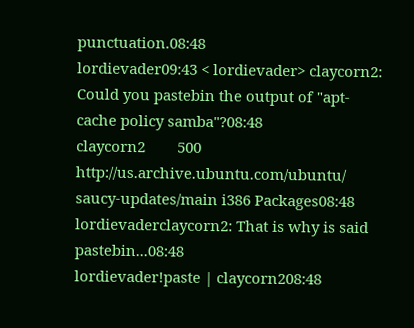punctuation.08:48
lordievader09:43 < lordievader> claycorn2: Could you pastebin the output of "apt-cache policy samba"?08:48
claycorn2        500 http://us.archive.ubuntu.com/ubuntu/ saucy-updates/main i386 Packages08:48
lordievaderclaycorn2: That is why is said pastebin...08:48
lordievader!paste | claycorn208:48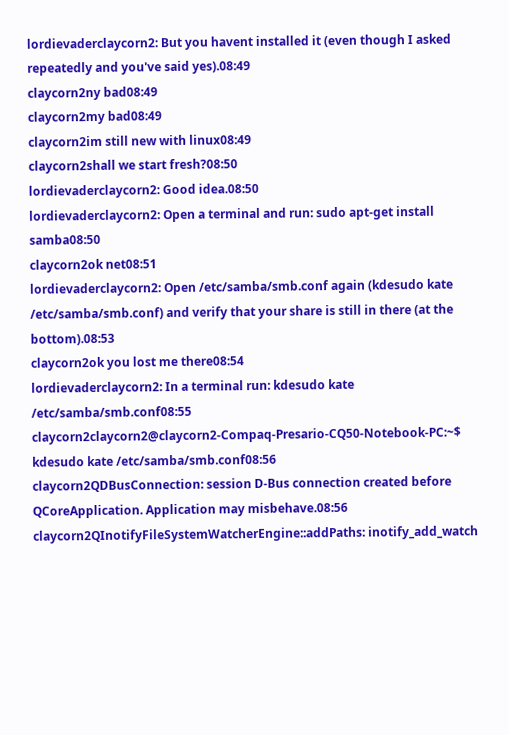lordievaderclaycorn2: But you havent installed it (even though I asked repeatedly and you've said yes).08:49
claycorn2ny bad08:49
claycorn2my bad08:49
claycorn2im still new with linux08:49
claycorn2shall we start fresh?08:50
lordievaderclaycorn2: Good idea.08:50
lordievaderclaycorn2: Open a terminal and run: sudo apt-get install samba08:50
claycorn2ok net08:51
lordievaderclaycorn2: Open /etc/samba/smb.conf again (kdesudo kate /etc/samba/smb.conf) and verify that your share is still in there (at the bottom).08:53
claycorn2ok you lost me there08:54
lordievaderclaycorn2: In a terminal run: kdesudo kate /etc/samba/smb.conf08:55
claycorn2claycorn2@claycorn2-Compaq-Presario-CQ50-Notebook-PC:~$ kdesudo kate /etc/samba/smb.conf08:56
claycorn2QDBusConnection: session D-Bus connection created before QCoreApplication. Application may misbehave.08:56
claycorn2QInotifyFileSystemWatcherEngine::addPaths: inotify_add_watch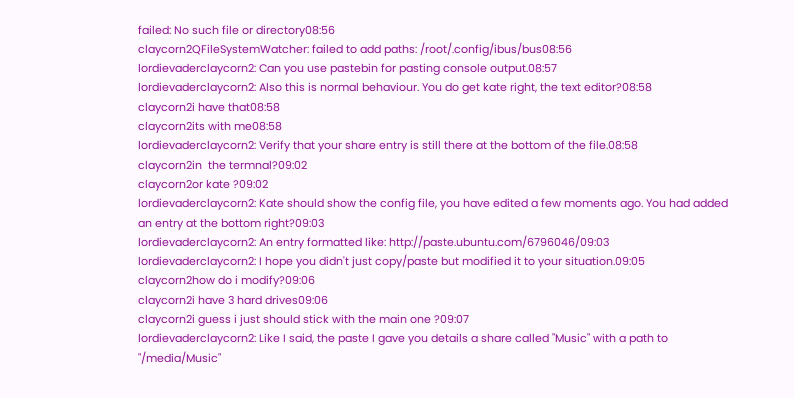failed: No such file or directory08:56
claycorn2QFileSystemWatcher: failed to add paths: /root/.config/ibus/bus08:56
lordievaderclaycorn2: Can you use pastebin for pasting console output.08:57
lordievaderclaycorn2: Also this is normal behaviour. You do get kate right, the text editor?08:58
claycorn2i have that08:58
claycorn2its with me08:58
lordievaderclaycorn2: Verify that your share entry is still there at the bottom of the file.08:58
claycorn2in  the termnal?09:02
claycorn2or kate ?09:02
lordievaderclaycorn2: Kate should show the config file, you have edited a few moments ago. You had added an entry at the bottom right?09:03
lordievaderclaycorn2: An entry formatted like: http://paste.ubuntu.com/6796046/09:03
lordievaderclaycorn2: I hope you didn't just copy/paste but modified it to your situation.09:05
claycorn2how do i modify?09:06
claycorn2i have 3 hard drives09:06
claycorn2i guess i just should stick with the main one ?09:07
lordievaderclaycorn2: Like I said, the paste I gave you details a share called "Music" with a path to "/media/Music"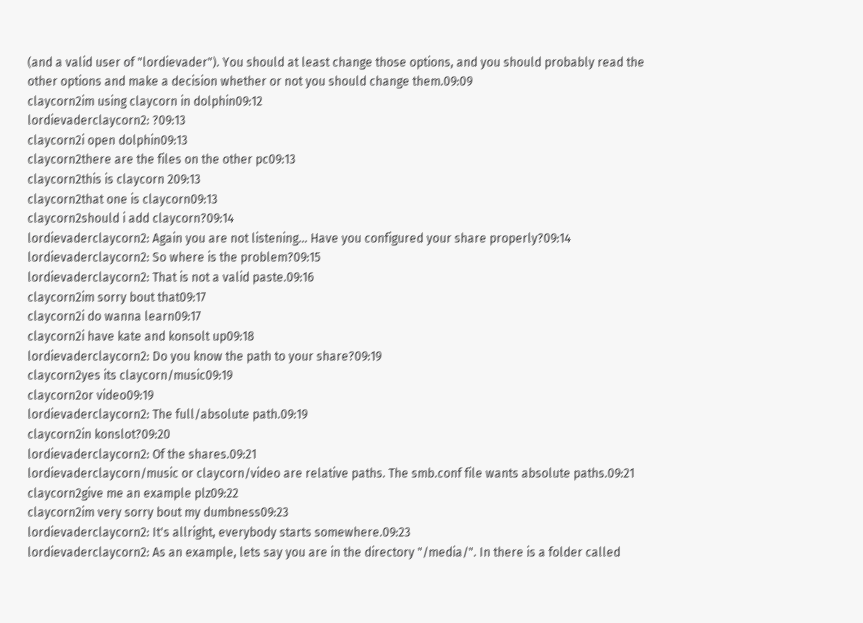(and a valid user of "lordievader"). You should at least change those options, and you should probably read the other options and make a decision whether or not you should change them.09:09
claycorn2im using claycorn in dolphin09:12
lordievaderclaycorn2: ?09:13
claycorn2i open dolphin09:13
claycorn2there are the files on the other pc09:13
claycorn2this is claycorn 209:13
claycorn2that one is claycorn09:13
claycorn2should i add claycorn?09:14
lordievaderclaycorn2: Again you are not listening... Have you configured your share properly?09:14
lordievaderclaycorn2: So where is the problem?09:15
lordievaderclaycorn2: That is not a valid paste.09:16
claycorn2im sorry bout that09:17
claycorn2i do wanna learn09:17
claycorn2i have kate and konsolt up09:18
lordievaderclaycorn2: Do you know the path to your share?09:19
claycorn2yes its claycorn/music09:19
claycorn2or video09:19
lordievaderclaycorn2: The full/absolute path.09:19
claycorn2in konslot?09:20
lordievaderclaycorn2: Of the shares.09:21
lordievaderclaycorn/music or claycorn/video are relative paths. The smb.conf file wants absolute paths.09:21
claycorn2give me an example plz09:22
claycorn2im very sorry bout my dumbness09:23
lordievaderclaycorn2: It's allright, everybody starts somewhere.09:23
lordievaderclaycorn2: As an example, lets say you are in the directory "/media/". In there is a folder called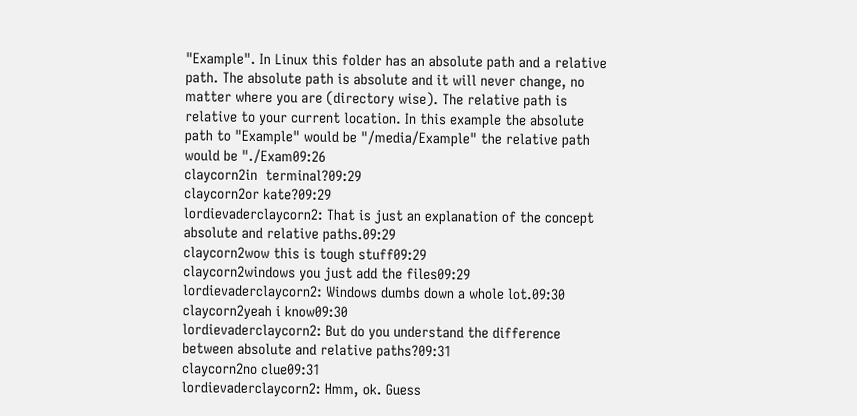"Example". In Linux this folder has an absolute path and a relative path. The absolute path is absolute and it will never change, no matter where you are (directory wise). The relative path is relative to your current location. In this example the absolute path to "Example" would be "/media/Example" the relative path would be "./Exam09:26
claycorn2in  terminal?09:29
claycorn2or kate?09:29
lordievaderclaycorn2: That is just an explanation of the concept absolute and relative paths.09:29
claycorn2wow this is tough stuff09:29
claycorn2windows you just add the files09:29
lordievaderclaycorn2: Windows dumbs down a whole lot.09:30
claycorn2yeah i know09:30
lordievaderclaycorn2: But do you understand the difference between absolute and relative paths?09:31
claycorn2no clue09:31
lordievaderclaycorn2: Hmm, ok. Guess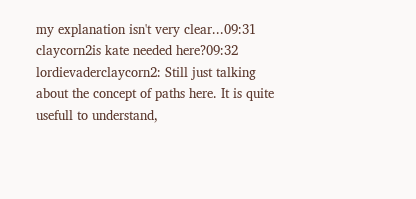my explanation isn't very clear...09:31
claycorn2is kate needed here?09:32
lordievaderclaycorn2: Still just talking about the concept of paths here. It is quite usefull to understand,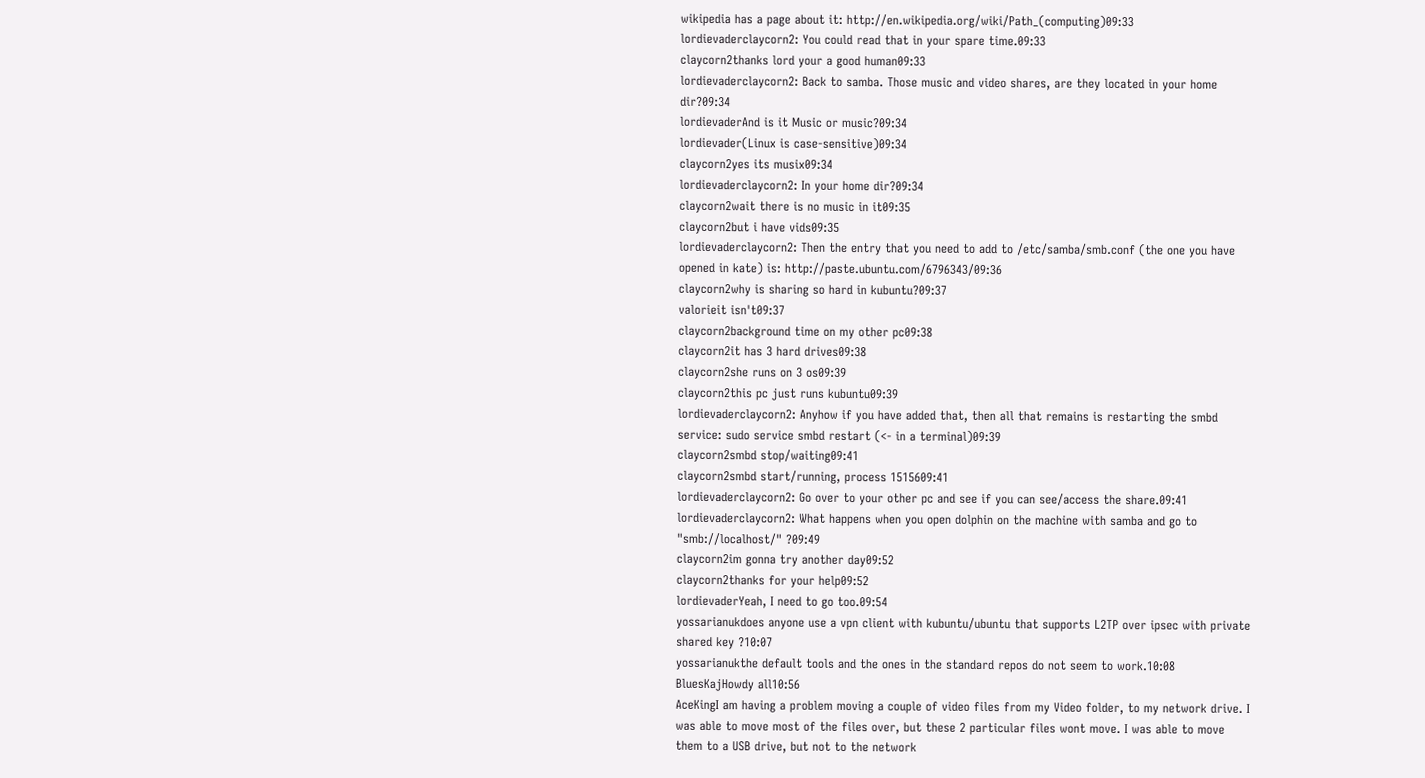wikipedia has a page about it: http://en.wikipedia.org/wiki/Path_(computing)09:33
lordievaderclaycorn2: You could read that in your spare time.09:33
claycorn2thanks lord your a good human09:33
lordievaderclaycorn2: Back to samba. Those music and video shares, are they located in your home dir?09:34
lordievaderAnd is it Music or music?09:34
lordievader(Linux is case-sensitive)09:34
claycorn2yes its musix09:34
lordievaderclaycorn2: In your home dir?09:34
claycorn2wait there is no music in it09:35
claycorn2but i have vids09:35
lordievaderclaycorn2: Then the entry that you need to add to /etc/samba/smb.conf (the one you have opened in kate) is: http://paste.ubuntu.com/6796343/09:36
claycorn2why is sharing so hard in kubuntu?09:37
valorieit isn't09:37
claycorn2background time on my other pc09:38
claycorn2it has 3 hard drives09:38
claycorn2she runs on 3 os09:39
claycorn2this pc just runs kubuntu09:39
lordievaderclaycorn2: Anyhow if you have added that, then all that remains is restarting the smbd service: sudo service smbd restart (<- in a terminal)09:39
claycorn2smbd stop/waiting09:41
claycorn2smbd start/running, process 1515609:41
lordievaderclaycorn2: Go over to your other pc and see if you can see/access the share.09:41
lordievaderclaycorn2: What happens when you open dolphin on the machine with samba and go to "smb://localhost/" ?09:49
claycorn2im gonna try another day09:52
claycorn2thanks for your help09:52
lordievaderYeah, I need to go too.09:54
yossarianukdoes anyone use a vpn client with kubuntu/ubuntu that supports L2TP over ipsec with private shared key ?10:07
yossarianukthe default tools and the ones in the standard repos do not seem to work.10:08
BluesKajHowdy all10:56
AceKingI am having a problem moving a couple of video files from my Video folder, to my network drive. I was able to move most of the files over, but these 2 particular files wont move. I was able to move them to a USB drive, but not to the network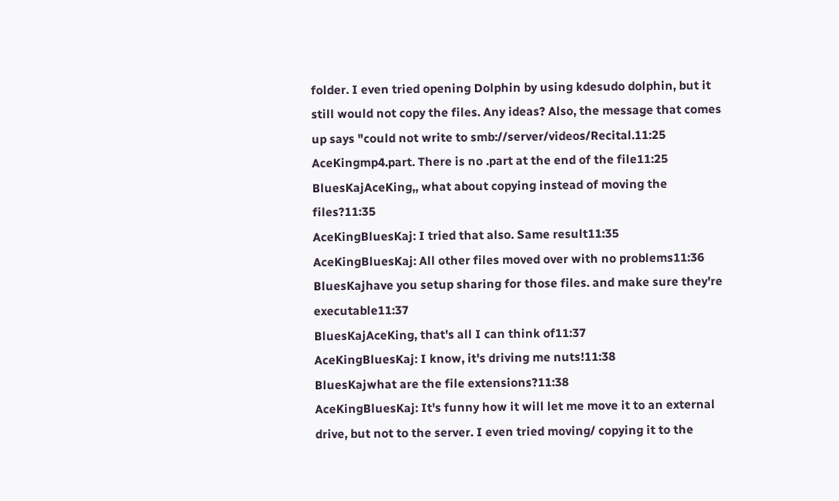folder. I even tried opening Dolphin by using kdesudo dolphin, but it still would not copy the files. Any ideas? Also, the message that comes up says "could not write to smb://server/videos/Recital.11:25
AceKingmp4.part. There is no .part at the end of the file11:25
BluesKajAceKing,, what about copying instead of moving the files?11:35
AceKingBluesKaj: I tried that also. Same result11:35
AceKingBluesKaj: All other files moved over with no problems11:36
BluesKajhave you setup sharing for those files. and make sure they're executable11:37
BluesKajAceKing, that's all I can think of11:37
AceKingBluesKaj: I know, it's driving me nuts!11:38
BluesKajwhat are the file extensions?11:38
AceKingBluesKaj: It's funny how it will let me move it to an external drive, but not to the server. I even tried moving/ copying it to the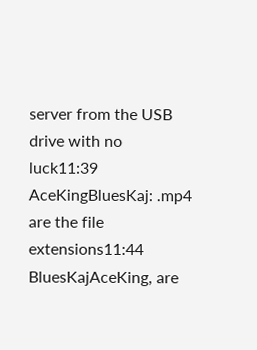server from the USB drive with no luck11:39
AceKingBluesKaj: .mp4 are the file extensions11:44
BluesKajAceKing, are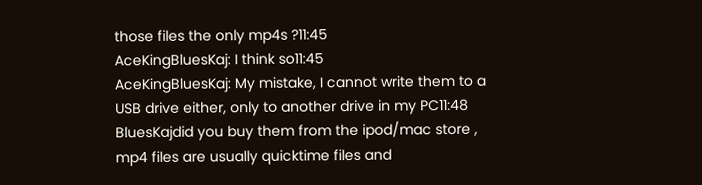those files the only mp4s ?11:45
AceKingBluesKaj: I think so11:45
AceKingBluesKaj: My mistake, I cannot write them to a USB drive either, only to another drive in my PC11:48
BluesKajdid you buy them from the ipod/mac store , mp4 files are usually quicktime files and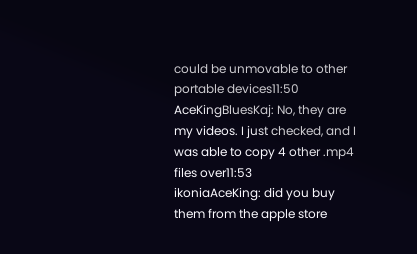could be unmovable to other portable devices11:50
AceKingBluesKaj: No, they are my videos. I just checked, and I was able to copy 4 other .mp4 files over11:53
ikoniaAceKing: did you buy them from the apple store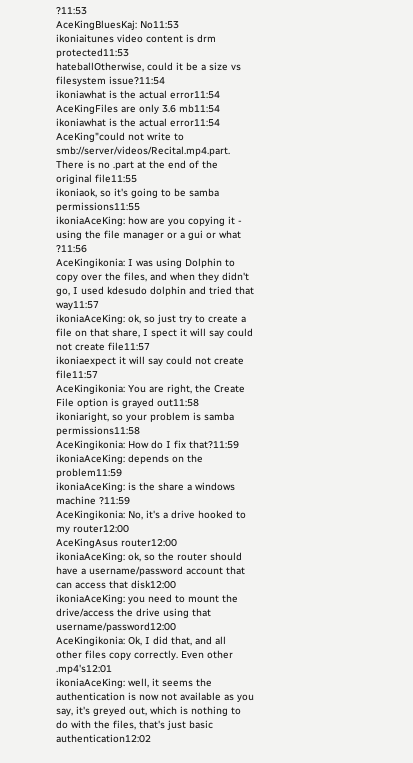?11:53
AceKingBluesKaj: No11:53
ikoniaitunes video content is drm protected11:53
hateballOtherwise, could it be a size vs filesystem issue?11:54
ikoniawhat is the actual error11:54
AceKingFiles are only 3.6 mb11:54
ikoniawhat is the actual error11:54
AceKing"could not write to smb://server/videos/Recital.mp4.part. There is no .part at the end of the original file11:55
ikoniaok, so it's going to be samba permissions11:55
ikoniaAceKing: how are you copying it - using the file manager or a gui or what ?11:56
AceKingikonia: I was using Dolphin to copy over the files, and when they didn't go, I used kdesudo dolphin and tried that way11:57
ikoniaAceKing: ok, so just try to create a file on that share, I spect it will say could not create file11:57
ikoniaexpect it will say could not create file11:57
AceKingikonia: You are right, the Create File option is grayed out11:58
ikoniaright, so your problem is samba permissions11:58
AceKingikonia: How do I fix that?11:59
ikoniaAceKing: depends on the problem11:59
ikoniaAceKing: is the share a windows machine ?11:59
AceKingikonia: No, it's a drive hooked to my router12:00
AceKingAsus router12:00
ikoniaAceKing: ok, so the router should have a username/password account that can access that disk12:00
ikoniaAceKing: you need to mount the drive/access the drive using that username/password12:00
AceKingikonia: Ok, I did that, and all other files copy correctly. Even other .mp4's12:01
ikoniaAceKing: well, it seems the authentication is now not available as you say, it's greyed out, which is nothing to do with the files, that's just basic authentication12:02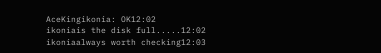AceKingikonia: OK12:02
ikoniais the disk full.....12:02
ikoniaalways worth checking12:03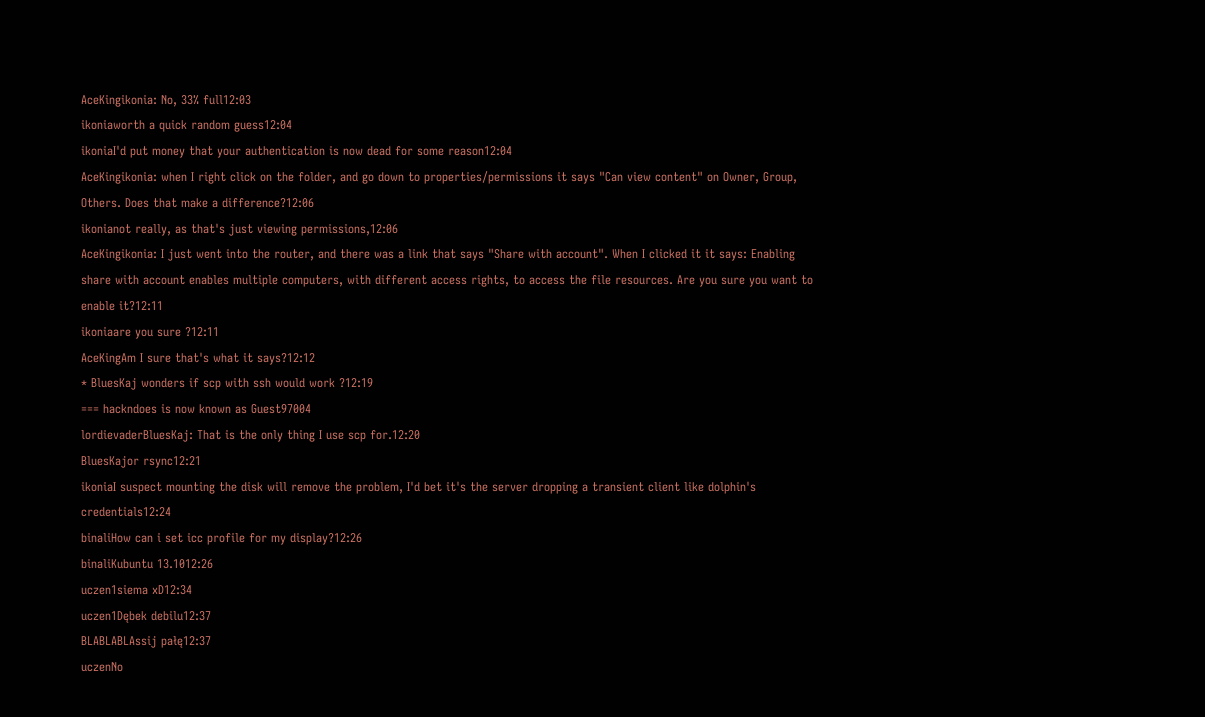AceKingikonia: No, 33% full12:03
ikoniaworth a quick random guess12:04
ikoniaI'd put money that your authentication is now dead for some reason12:04
AceKingikonia: when I right click on the folder, and go down to properties/permissions it says "Can view content" on Owner, Group, Others. Does that make a difference?12:06
ikonianot really, as that's just viewing permissions,12:06
AceKingikonia: I just went into the router, and there was a link that says "Share with account". When I clicked it it says: Enabling share with account enables multiple computers, with different access rights, to access the file resources. Are you sure you want to enable it?12:11
ikoniaare you sure ?12:11
AceKingAm I sure that's what it says?12:12
* BluesKaj wonders if scp with ssh would work ?12:19
=== hackndoes is now known as Guest97004
lordievaderBluesKaj: That is the only thing I use scp for.12:20
BluesKajor rsync12:21
ikoniaI suspect mounting the disk will remove the problem, I'd bet it's the server dropping a transient client like dolphin's credentials12:24
binaliHow can i set icc profile for my display?12:26
binaliKubuntu 13.1012:26
uczen1siema xD12:34
uczen1Dębek debilu12:37
BLABLABLAssij pałę12:37
uczenNo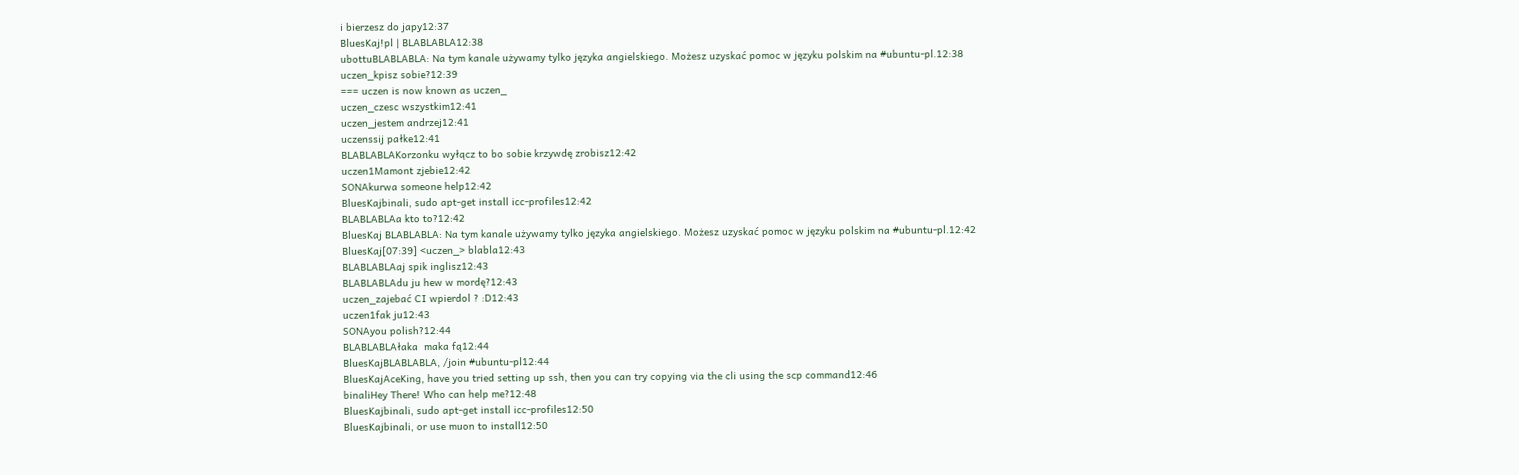i bierzesz do japy12:37
BluesKaj!pl | BLABLABLA12:38
ubottuBLABLABLA: Na tym kanale używamy tylko języka angielskiego. Możesz uzyskać pomoc w języku polskim na #ubuntu-pl.12:38
uczen_kpisz sobie?12:39
=== uczen is now known as uczen_
uczen_czesc wszystkim12:41
uczen_jestem andrzej12:41
uczenssij pałke12:41
BLABLABLAKorzonku wyłącz to bo sobie krzywdę zrobisz12:42
uczen1Mamont zjebie12:42
SONAkurwa someone help12:42
BluesKajbinali, sudo apt-get install icc-profiles12:42
BLABLABLAa kto to?12:42
BluesKaj BLABLABLA: Na tym kanale używamy tylko języka angielskiego. Możesz uzyskać pomoc w języku polskim na #ubuntu-pl.12:42
BluesKaj[07:39] <uczen_> blabla12:43
BLABLABLAaj spik inglisz12:43
BLABLABLAdu ju hew w mordę?12:43
uczen_zajebać CI wpierdol ? :D12:43
uczen1fak ju12:43
SONAyou polish?12:44
BLABLABLAłaka  maka fą12:44
BluesKajBLABLABLA, /join #ubuntu-pl12:44
BluesKajAceKing, have you tried setting up ssh, then you can try copying via the cli using the scp command12:46
binaliHey There! Who can help me?12:48
BluesKajbinali, sudo apt-get install icc-profiles12:50
BluesKajbinali, or use muon to install12:50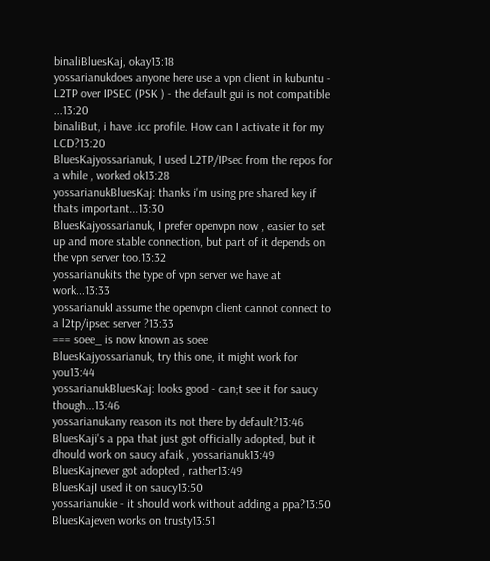binaliBluesKaj, okay13:18
yossarianukdoes anyone here use a vpn client in kubuntu - L2TP over IPSEC (PSK ) - the default gui is not compatible ...13:20
binaliBut, i have .icc profile. How can I activate it for my LCD?13:20
BluesKajyossarianuk, I used L2TP/IPsec from the repos for a while , worked ok13:28
yossarianukBluesKaj: thanks i'm using pre shared key if thats important...13:30
BluesKajyossarianuk, I prefer openvpn now , easier to set up and more stable connection, but part of it depends on the vpn server too.13:32
yossarianukits the type of vpn server we have at work...13:33
yossarianukI assume the openvpn client cannot connect to  a l2tp/ipsec server ?13:33
=== soee_ is now known as soee
BluesKajyossarianuk, try this one, it might work for you13:44
yossarianukBluesKaj: looks good - can;t see it for saucy though...13:46
yossarianukany reason its not there by default?13:46
BluesKaji's a ppa that just got officially adopted, but it dhould work on saucy afaik , yossarianuk13:49
BluesKajnever got adopted , rather13:49
BluesKajI used it on saucy13:50
yossarianukie - it should work without adding a ppa?13:50
BluesKajeven works on trusty13:51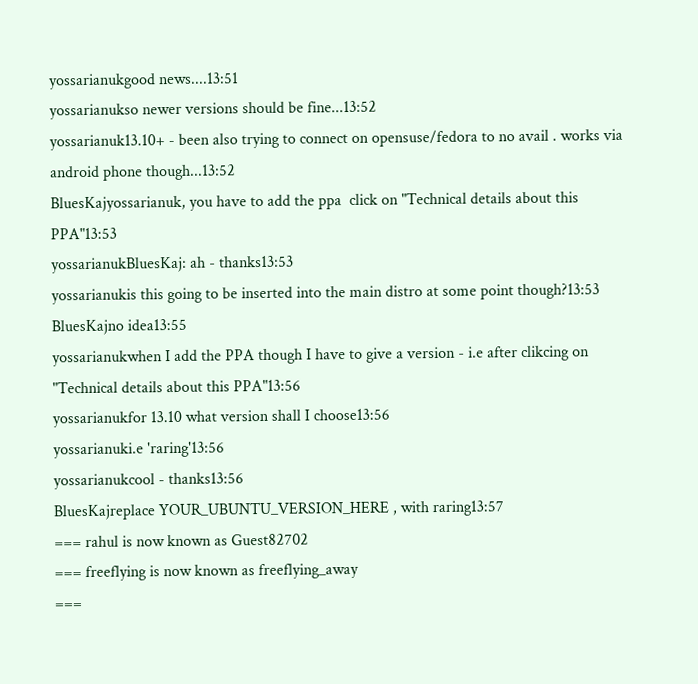yossarianukgood news....13:51
yossarianukso newer versions should be fine...13:52
yossarianuk13.10+ - been also trying to connect on opensuse/fedora to no avail . works via android phone though...13:52
BluesKajyossarianuk, you have to add the ppa  click on "Technical details about this PPA"13:53
yossarianukBluesKaj: ah - thanks13:53
yossarianukis this going to be inserted into the main distro at some point though?13:53
BluesKajno idea13:55
yossarianukwhen I add the PPA though I have to give a version - i.e after clikcing on "Technical details about this PPA"13:56
yossarianukfor 13.10 what version shall I choose13:56
yossarianuki.e 'raring'13:56
yossarianukcool - thanks13:56
BluesKajreplace YOUR_UBUNTU_VERSION_HERE , with raring13:57
=== rahul is now known as Guest82702
=== freeflying is now known as freeflying_away
===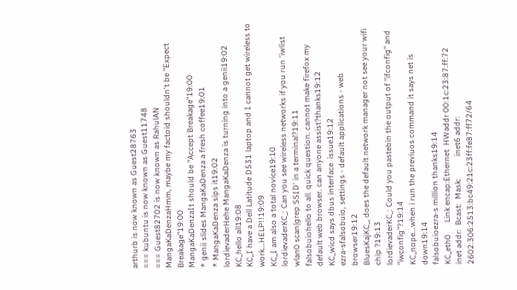arthurb is now known as Guest28763
=== kubuntu is now known as Guest11748
=== Guest82702 is now known as RahulAN
MangaKaDenzaHmm, maybe my factoid shouldn't be "Expect Breakage"19:00
MangaKaDenzaIt should be "Accept Breakage"19:00
* genii slides MangaKaDenza a fresh coffee19:01
* MangaKaDenza sips it19:02
lordievaderHehe MangaKaDenza is turning into a genii19:02
KC_hello all19:08
KC_I have a Dell Latitude D531 laptop and I cannot get wireless to work...HELP!!19:09
KC_I am also a total novice19:10
lordievaderKC_: Can you see wireless networks if you run 'iwlist wlan0 scan|grep SSID' in a terminal?19:11
falsobuiohello to all. quick question. cannot make firefox my default web browser. can anyone assist?thanks19:12
KC_wicd says dbus interface  issue19:12
ezra-sfalsobuio, settings - default applications - web browser19:12
BluesKajKC_, does the default network manager not see your wifi chip ?19:13
lordievaderKC_: Could you pastebin the output of "ifconfig" and "iwconfig"?19:14
KC_nope...when i run the previuos command it says net is down19:14
falsobuioezra-s million thanks19:14
KC_eth0      Link encap:Ethernet  HWaddr 00:1c:23:87:ff:72             inet addr:  Bcast:  Mask:           inet6 addr: 2602:306:2513:bc49:21c:23ff:fe87:ff72/64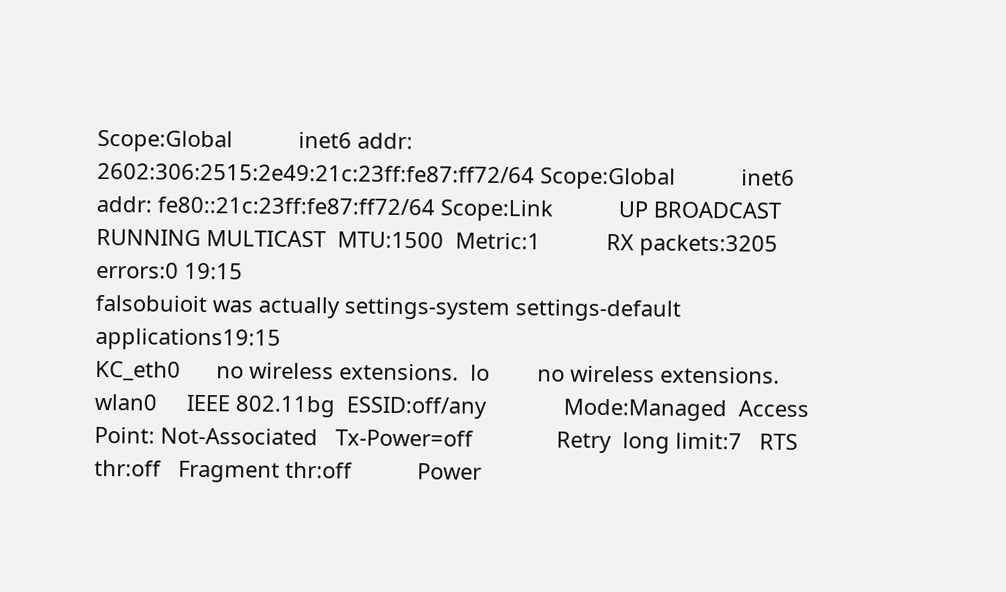Scope:Global           inet6 addr: 2602:306:2515:2e49:21c:23ff:fe87:ff72/64 Scope:Global           inet6 addr: fe80::21c:23ff:fe87:ff72/64 Scope:Link           UP BROADCAST RUNNING MULTICAST  MTU:1500  Metric:1           RX packets:3205 errors:0 19:15
falsobuioit was actually settings-system settings-default applications19:15
KC_eth0      no wireless extensions.  lo        no wireless extensions.  wlan0     IEEE 802.11bg  ESSID:off/any             Mode:Managed  Access Point: Not-Associated   Tx-Power=off              Retry  long limit:7   RTS thr:off   Fragment thr:off           Power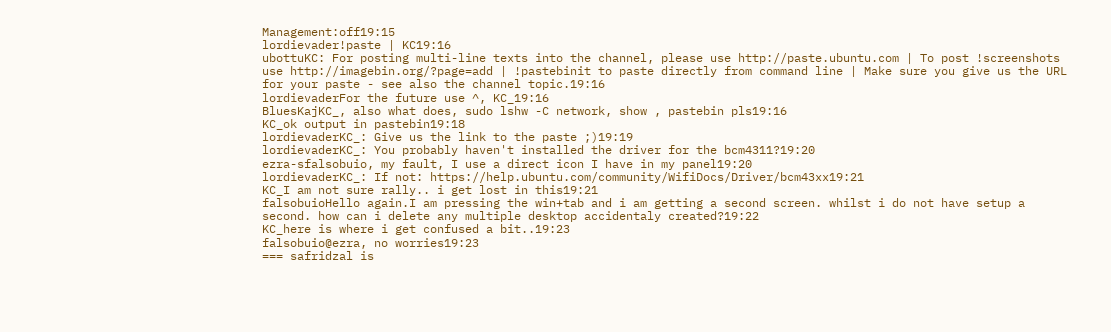Management:off19:15
lordievader!paste | KC19:16
ubottuKC: For posting multi-line texts into the channel, please use http://paste.ubuntu.com | To post !screenshots use http://imagebin.org/?page=add | !pastebinit to paste directly from command line | Make sure you give us the URL for your paste - see also the channel topic.19:16
lordievaderFor the future use ^, KC_19:16
BluesKajKC_, also what does, sudo lshw -C network, show , pastebin pls19:16
KC_ok output in pastebin19:18
lordievaderKC_: Give us the link to the paste ;)19:19
lordievaderKC_: You probably haven't installed the driver for the bcm4311?19:20
ezra-sfalsobuio, my fault, I use a direct icon I have in my panel19:20
lordievaderKC_: If not: https://help.ubuntu.com/community/WifiDocs/Driver/bcm43xx19:21
KC_I am not sure rally.. i get lost in this19:21
falsobuioHello again.I am pressing the win+tab and i am getting a second screen. whilst i do not have setup a second. how can i delete any multiple desktop accidentaly created?19:22
KC_here is where i get confused a bit..19:23
falsobuio@ezra, no worries19:23
=== safridzal is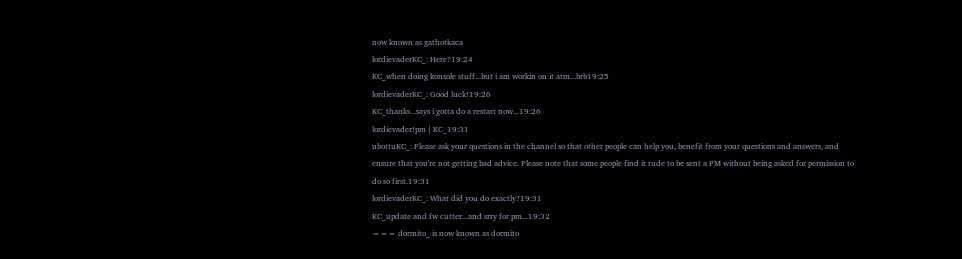now known as gathotkaca
lordievaderKC_: Here?19:24
KC_when doing konsole stuff...but i am workin on it atm...brb19:25
lordievaderKC_: Good luck!19:26
KC_thanks...says i gotta do a restart now...19:26
lordievader!pm | KC_19:31
ubottuKC_: Please ask your questions in the channel so that other people can help you, benefit from your questions and answers, and ensure that you're not getting bad advice. Please note that some people find it rude to be sent a PM without being asked for permission to do so first.19:31
lordievaderKC_: What did you do exactly?19:31
KC_update and fw cutter...and srry for pm...19:32
=== dormito_ is now known as dormito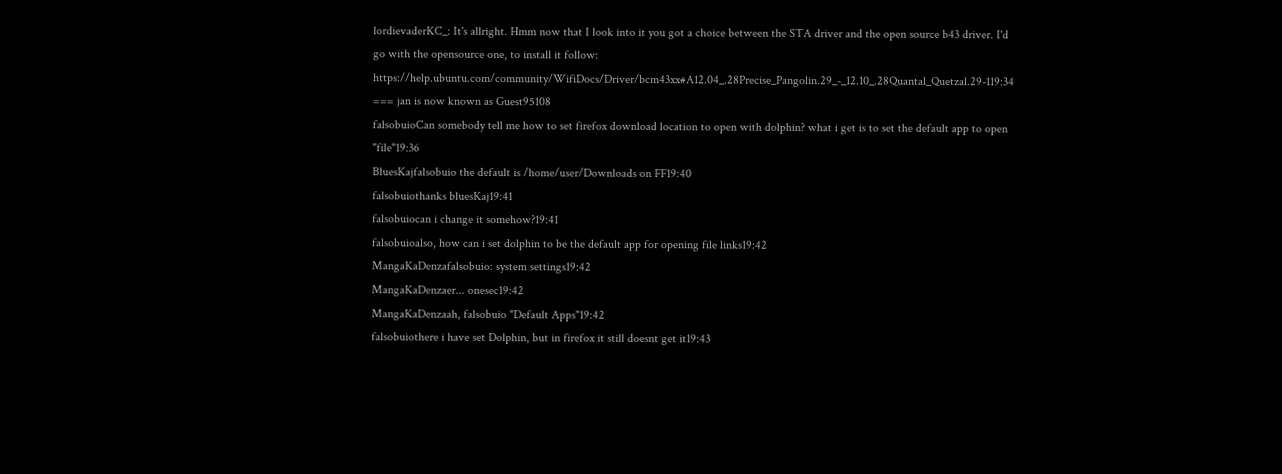lordievaderKC_: It's allright. Hmm now that I look into it you got a choice between the STA driver and the open source b43 driver. I'd go with the opensource one, to install it follow: https://help.ubuntu.com/community/WifiDocs/Driver/bcm43xx#A12.04_.28Precise_Pangolin.29_-_12.10_.28Quantal_Quetzal.29-119:34
=== jan is now known as Guest95108
falsobuioCan somebody tell me how to set firefox download location to open with dolphin? what i get is to set the default app to open "file"19:36
BluesKajfalsobuio the default is /home/user/Downloads on FF19:40
falsobuiothanks bluesKaj19:41
falsobuiocan i change it somehow?19:41
falsobuioalso, how can i set dolphin to be the default app for opening file links19:42
MangaKaDenzafalsobuio: system settings19:42
MangaKaDenzaer... onesec19:42
MangaKaDenzaah, falsobuio "Default Apps"19:42
falsobuiothere i have set Dolphin, but in firefox it still doesnt get it19:43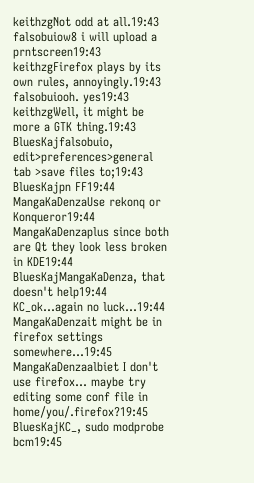keithzgNot odd at all.19:43
falsobuiow8 i will upload a prntscreen19:43
keithzgFirefox plays by its own rules, annoyingly.19:43
falsobuiooh. yes19:43
keithzgWell, it might be more a GTK thing.19:43
BluesKajfalsobuio, edit>preferences>general tab >save files to;19:43
BluesKajpn FF19:44
MangaKaDenzaUse rekonq or Konqueror19:44
MangaKaDenzaplus since both are Qt they look less broken in KDE19:44
BluesKajMangaKaDenza, that doesn't help19:44
KC_ok...again no luck...19:44
MangaKaDenzait might be in firefox settings somewhere...19:45
MangaKaDenzaalbiet I don't use firefox... maybe try editing some conf file in home/you/.firefox?19:45
BluesKajKC_, sudo modprobe bcm19:45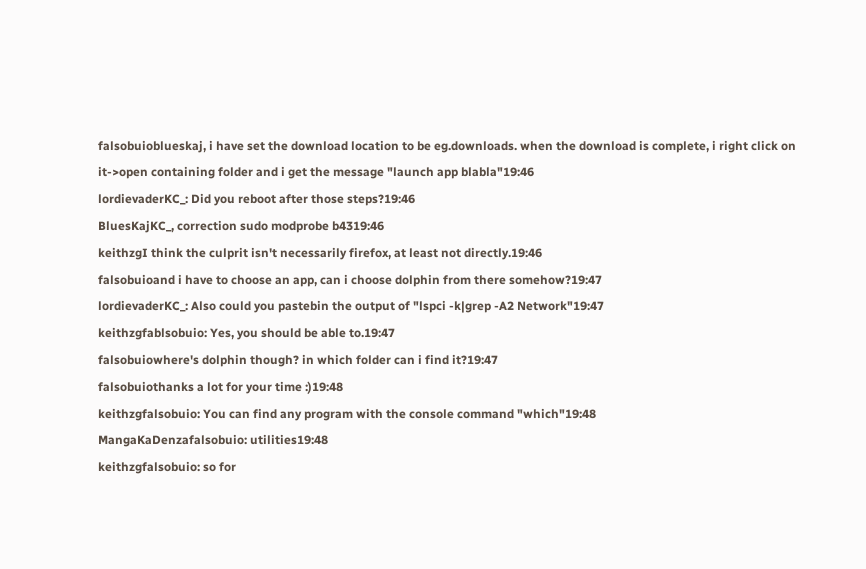falsobuioblueskaj, i have set the download location to be eg.downloads. when the download is complete, i right click on it->open containing folder and i get the message "launch app blabla"19:46
lordievaderKC_: Did you reboot after those steps?19:46
BluesKajKC_, correction sudo modprobe b4319:46
keithzgI think the culprit isn't necessarily firefox, at least not directly.19:46
falsobuioand i have to choose an app, can i choose dolphin from there somehow?19:47
lordievaderKC_: Also could you pastebin the output of "lspci -k|grep -A2 Network"19:47
keithzgfablsobuio: Yes, you should be able to.19:47
falsobuiowhere's dolphin though? in which folder can i find it?19:47
falsobuiothanks a lot for your time :)19:48
keithzgfalsobuio: You can find any program with the console command "which"19:48
MangaKaDenzafalsobuio: utilities19:48
keithzgfalsobuio: so for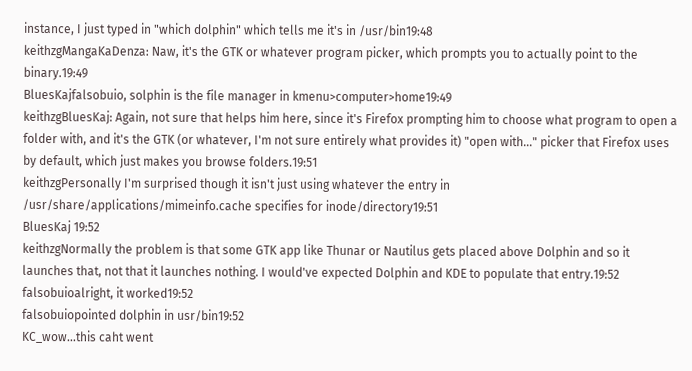instance, I just typed in "which dolphin" which tells me it's in /usr/bin19:48
keithzgMangaKaDenza: Naw, it's the GTK or whatever program picker, which prompts you to actually point to the binary.19:49
BluesKajfalsobuio, solphin is the file manager in kmenu>computer>home19:49
keithzgBluesKaj: Again, not sure that helps him here, since it's Firefox prompting him to choose what program to open a folder with, and it's the GTK (or whatever, I'm not sure entirely what provides it) "open with..." picker that Firefox uses by default, which just makes you browse folders.19:51
keithzgPersonally I'm surprised though it isn't just using whatever the entry in /usr/share/applications/mimeinfo.cache specifies for inode/directory19:51
BluesKaj 19:52
keithzgNormally the problem is that some GTK app like Thunar or Nautilus gets placed above Dolphin and so it launches that, not that it launches nothing. I would've expected Dolphin and KDE to populate that entry.19:52
falsobuioalright, it worked19:52
falsobuiopointed dolphin in usr/bin19:52
KC_wow...this caht went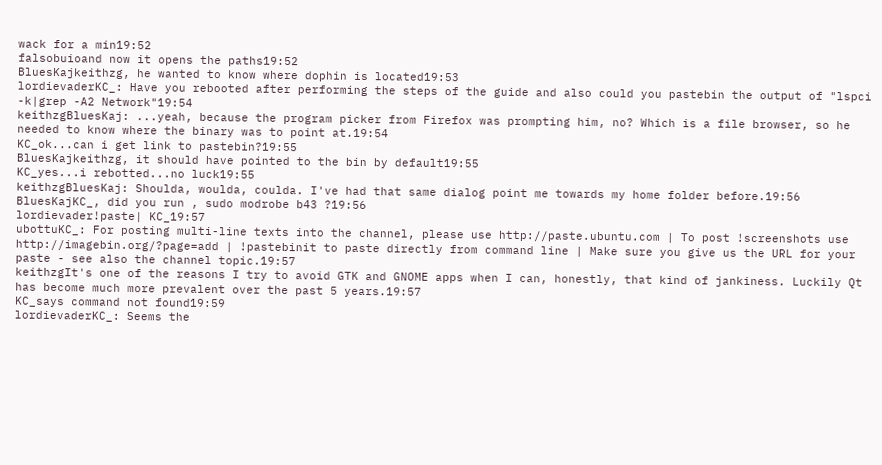wack for a min19:52
falsobuioand now it opens the paths19:52
BluesKajkeithzg, he wanted to know where dophin is located19:53
lordievaderKC_: Have you rebooted after performing the steps of the guide and also could you pastebin the output of "lspci -k|grep -A2 Network"19:54
keithzgBluesKaj: ...yeah, because the program picker from Firefox was prompting him, no? Which is a file browser, so he needed to know where the binary was to point at.19:54
KC_ok...can i get link to pastebin?19:55
BluesKajkeithzg, it should have pointed to the bin by default19:55
KC_yes...i rebotted...no luck19:55
keithzgBluesKaj: Shoulda, woulda, coulda. I've had that same dialog point me towards my home folder before.19:56
BluesKajKC_, did you run , sudo modrobe b43 ?19:56
lordievader!paste| KC_19:57
ubottuKC_: For posting multi-line texts into the channel, please use http://paste.ubuntu.com | To post !screenshots use http://imagebin.org/?page=add | !pastebinit to paste directly from command line | Make sure you give us the URL for your paste - see also the channel topic.19:57
keithzgIt's one of the reasons I try to avoid GTK and GNOME apps when I can, honestly, that kind of jankiness. Luckily Qt has become much more prevalent over the past 5 years.19:57
KC_says command not found19:59
lordievaderKC_: Seems the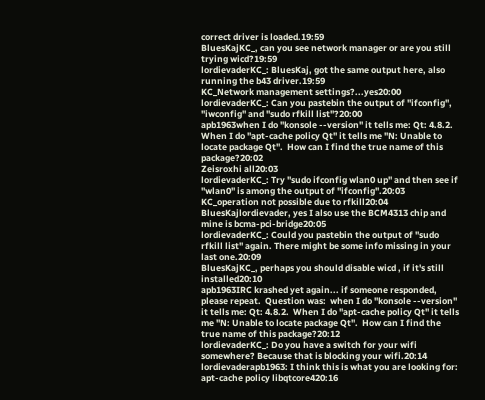correct driver is loaded.19:59
BluesKajKC_, can you see network manager or are you still trying wicd?19:59
lordievaderKC_: BluesKaj, got the same output here, also running the b43 driver.19:59
KC_Network management settings?...yes20:00
lordievaderKC_: Can you pastebin the output of "ifconfig", "iwconfig" and "sudo rfkill list"?20:00
apb1963when I do "konsole --version" it tells me: Qt: 4.8.2.  When I do "apt-cache policy Qt" it tells me "N: Unable to locate package Qt".  How can I find the true name of this package?20:02
Zeisroxhi all20:03
lordievaderKC_: Try "sudo ifconfig wlan0 up" and then see if "wlan0" is among the output of "ifconfig".20:03
KC_operation not possible due to rfkill20:04
BluesKajlordievader, yes I also use the BCM4313 chip and mine is bcma-pci-bridge20:05
lordievaderKC_: Could you pastebin the output of "sudo rfkill list" again. There might be some info missing in your last one.20:09
BluesKajKC_, perhaps you should disable wicd , if it's still installed20:10
apb1963IRC krashed yet again... if someone responded, please repeat.  Question was:  when I do "konsole --version" it tells me: Qt: 4.8.2.  When I do "apt-cache policy Qt" it tells me "N: Unable to locate package Qt".  How can I find the true name of this package?20:12
lordievaderKC_: Do you have a switch for your wifi somewhere? Because that is blocking your wifi.20:14
lordievaderapb1963: I think this is what you are looking for: apt-cache policy libqtcore420:16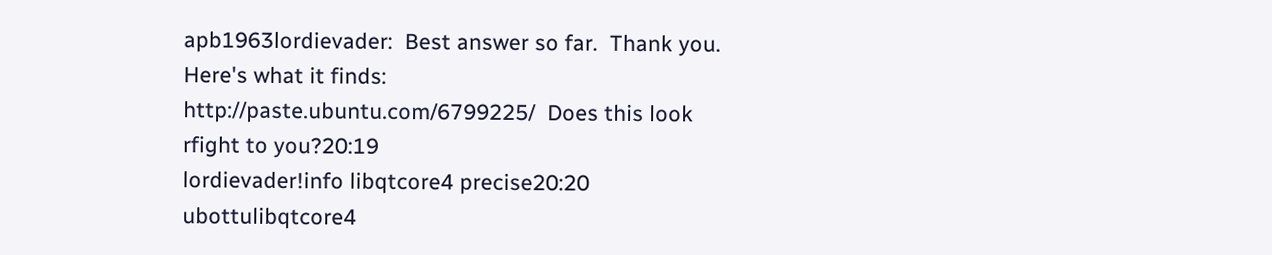apb1963lordievader:  Best answer so far.  Thank you.  Here's what it finds:   http://paste.ubuntu.com/6799225/  Does this look rfight to you?20:19
lordievader!info libqtcore4 precise20:20
ubottulibqtcore4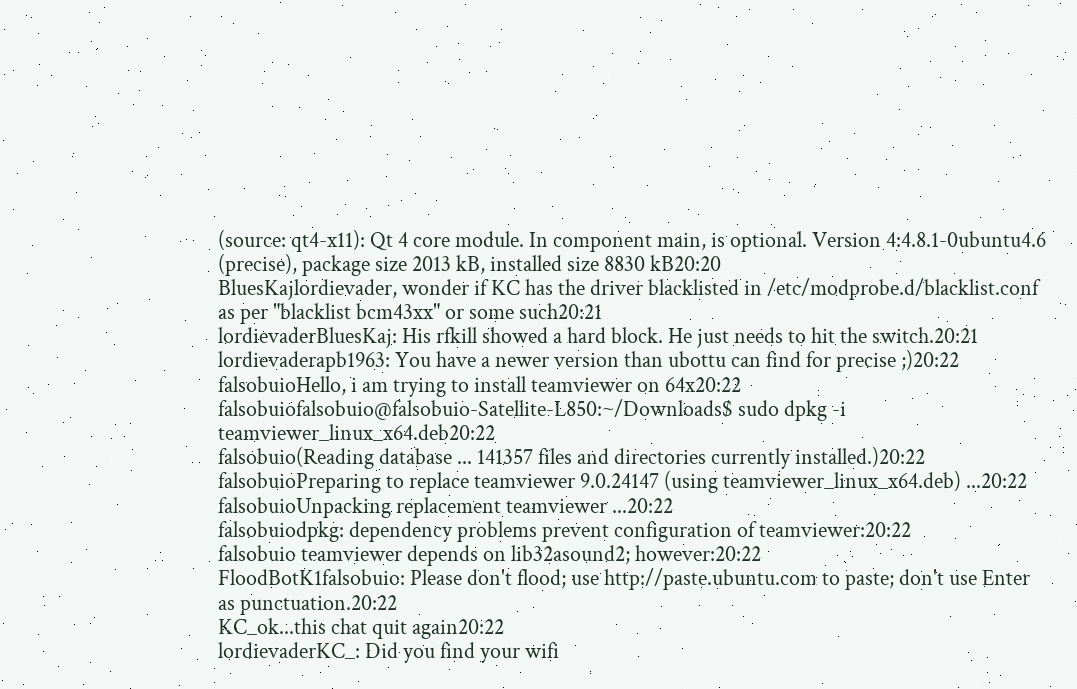(source: qt4-x11): Qt 4 core module. In component main, is optional. Version 4:4.8.1-0ubuntu4.6 (precise), package size 2013 kB, installed size 8830 kB20:20
BluesKajlordievader, wonder if KC has the driver blacklisted in /etc/modprobe.d/blacklist.conf  as per "blacklist bcm43xx" or some such20:21
lordievaderBluesKaj: His rfkill showed a hard block. He just needs to hit the switch.20:21
lordievaderapb1963: You have a newer version than ubottu can find for precise ;)20:22
falsobuioHello, i am trying to install teamviewer on 64x20:22
falsobuiofalsobuio@falsobuio-Satellite-L850:~/Downloads$ sudo dpkg -i teamviewer_linux_x64.deb20:22
falsobuio(Reading database ... 141357 files and directories currently installed.)20:22
falsobuioPreparing to replace teamviewer 9.0.24147 (using teamviewer_linux_x64.deb) ...20:22
falsobuioUnpacking replacement teamviewer ...20:22
falsobuiodpkg: dependency problems prevent configuration of teamviewer:20:22
falsobuio teamviewer depends on lib32asound2; however:20:22
FloodBotK1falsobuio: Please don't flood; use http://paste.ubuntu.com to paste; don't use Enter as punctuation.20:22
KC_ok...this chat quit again20:22
lordievaderKC_: Did you find your wifi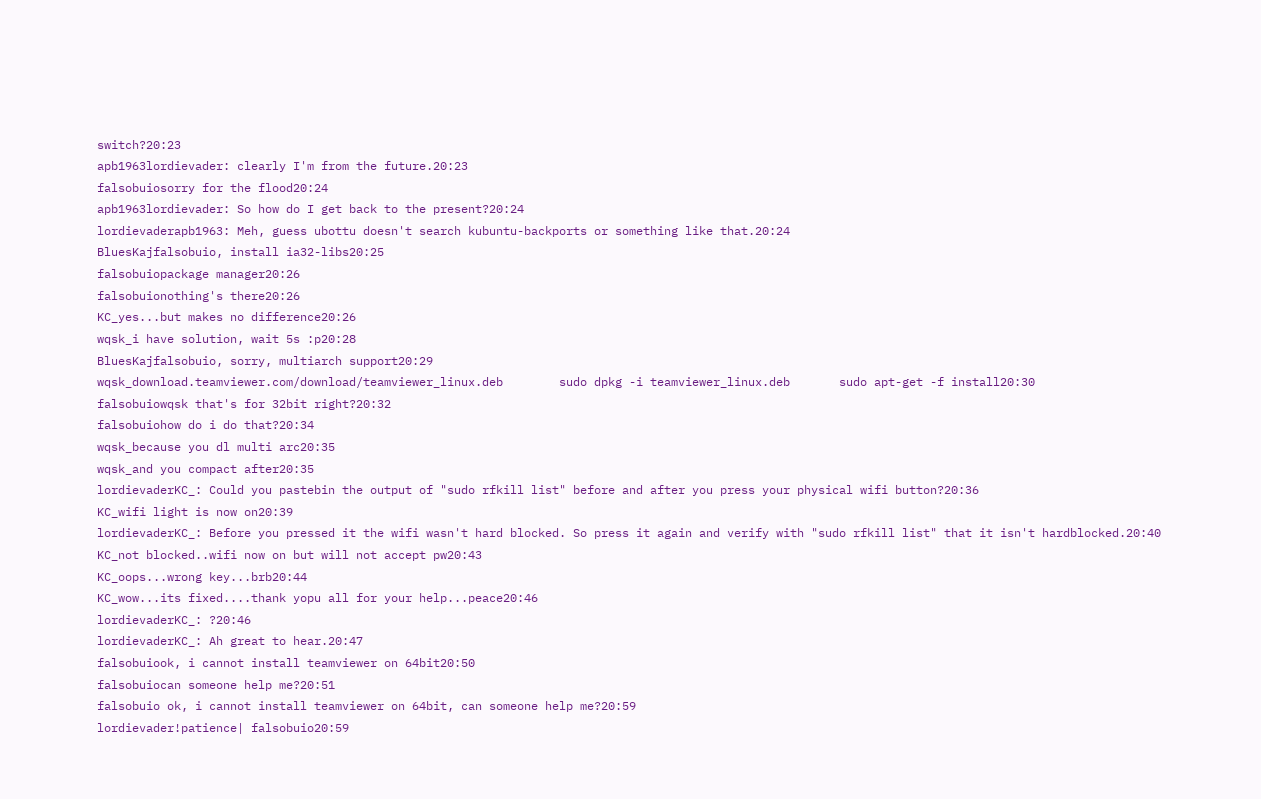switch?20:23
apb1963lordievader: clearly I'm from the future.20:23
falsobuiosorry for the flood20:24
apb1963lordievader: So how do I get back to the present?20:24
lordievaderapb1963: Meh, guess ubottu doesn't search kubuntu-backports or something like that.20:24
BluesKajfalsobuio, install ia32-libs20:25
falsobuiopackage manager20:26
falsobuionothing's there20:26
KC_yes...but makes no difference20:26
wqsk_i have solution, wait 5s :p20:28
BluesKajfalsobuio, sorry, multiarch support20:29
wqsk_download.teamviewer.com/download/teamviewer_linux.deb        sudo dpkg -i teamviewer_linux.deb       sudo apt-get -f install20:30
falsobuiowqsk that's for 32bit right?20:32
falsobuiohow do i do that?20:34
wqsk_because you dl multi arc20:35
wqsk_and you compact after20:35
lordievaderKC_: Could you pastebin the output of "sudo rfkill list" before and after you press your physical wifi button?20:36
KC_wifi light is now on20:39
lordievaderKC_: Before you pressed it the wifi wasn't hard blocked. So press it again and verify with "sudo rfkill list" that it isn't hardblocked.20:40
KC_not blocked..wifi now on but will not accept pw20:43
KC_oops...wrong key...brb20:44
KC_wow...its fixed....thank yopu all for your help...peace20:46
lordievaderKC_: ?20:46
lordievaderKC_: Ah great to hear.20:47
falsobuiook, i cannot install teamviewer on 64bit20:50
falsobuiocan someone help me?20:51
falsobuio ok, i cannot install teamviewer on 64bit, can someone help me?20:59
lordievader!patience| falsobuio20:59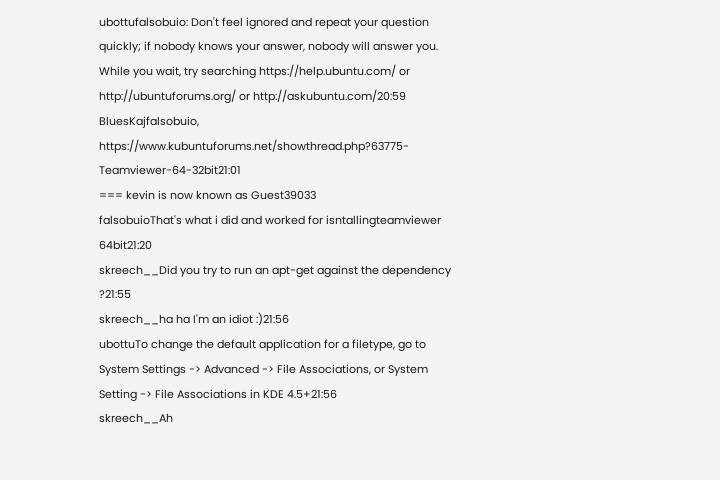ubottufalsobuio: Don't feel ignored and repeat your question quickly; if nobody knows your answer, nobody will answer you. While you wait, try searching https://help.ubuntu.com/ or http://ubuntuforums.org/ or http://askubuntu.com/20:59
BluesKajfalsobuio, https://www.kubuntuforums.net/showthread.php?63775-Teamviewer-64-32bit21:01
=== kevin is now known as Guest39033
falsobuioThat's what i did and worked for isntallingteamviewer 64bit21:20
skreech__Did you try to run an apt-get against the dependency ?21:55
skreech__ha ha I'm an idiot :)21:56
ubottuTo change the default application for a filetype, go to System Settings -> Advanced -> File Associations, or System Setting -> File Associations in KDE 4.5+21:56
skreech__Ah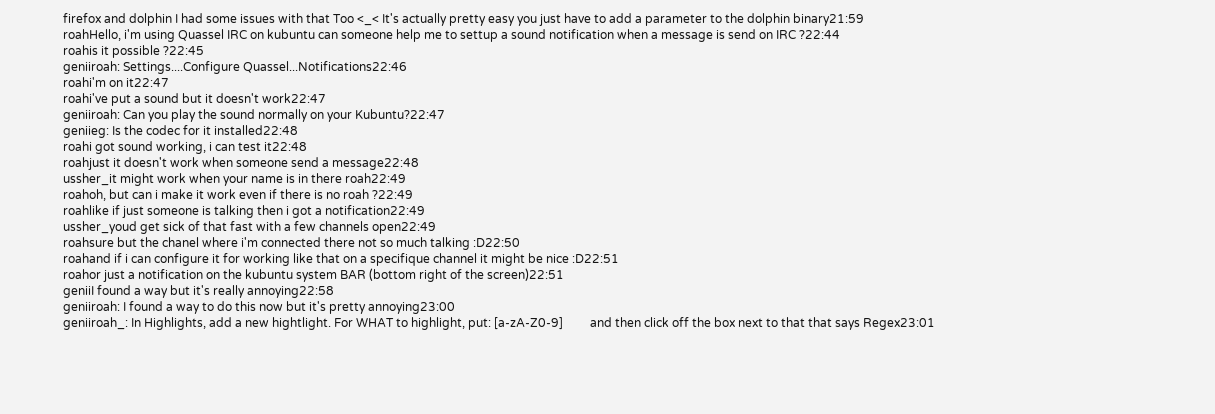firefox and dolphin I had some issues with that Too <_< It's actually pretty easy you just have to add a parameter to the dolphin binary21:59
roahHello, i'm using Quassel IRC on kubuntu can someone help me to settup a sound notification when a message is send on IRC ?22:44
roahis it possible ?22:45
geniiroah: Settings....Configure Quassel...Notifications22:46
roahi'm on it22:47
roahi've put a sound but it doesn't work22:47
geniiroah: Can you play the sound normally on your Kubuntu?22:47
geniieg: Is the codec for it installed22:48
roahi got sound working, i can test it22:48
roahjust it doesn't work when someone send a message22:48
ussher_it might work when your name is in there roah22:49
roahoh, but can i make it work even if there is no roah ?22:49
roahlike if just someone is talking then i got a notification22:49
ussher_youd get sick of that fast with a few channels open22:49
roahsure but the chanel where i'm connected there not so much talking :D22:50
roahand if i can configure it for working like that on a specifique channel it might be nice :D22:51
roahor just a notification on the kubuntu system BAR (bottom right of the screen)22:51
geniiI found a way but it's really annoying22:58
geniiroah: I found a way to do this now but it's pretty annoying23:00
geniiroah_: In Highlights, add a new hightlight. For WHAT to highlight, put: [a-zA-Z0-9]         and then click off the box next to that that says Regex23:01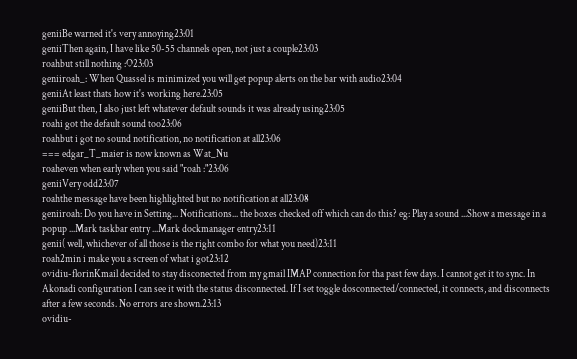geniiBe warned it's very annoying23:01
geniiThen again, I have like 50-55 channels open, not just a couple23:03
roahbut still nothing :O23:03
geniiroah_: When Quassel is minimized you will get popup alerts on the bar with audio23:04
geniiAt least thats how it's working here.23:05
geniiBut then, I also just left whatever default sounds it was already using23:05
roahi got the default sound too23:06
roahbut i got no sound notification, no notification at all23:06
=== edgar_T_maier is now known as Wat_Nu
roaheven when early when you said "roah :"23:06
geniiVery odd23:07
roahthe message have been highlighted but no notification at all23:08
geniiroah: Do you have in Setting... Notifications... the boxes checked off which can do this? eg: Play a sound ...Show a message in a popup ...Mark taskbar entry ...Mark dockmanager entry23:11
genii( well, whichever of all those is the right combo for what you need)23:11
roah2min i make you a screen of what i got23:12
ovidiu-florinKmail decided to stay disconected from my gmail IMAP connection for tha past few days. I cannot get it to sync. In Akonadi configuration I can see it with the status disconnected. If I set toggle dosconnected/connected, it connects, and disconnects after a few seconds. No errors are shown.23:13
ovidiu-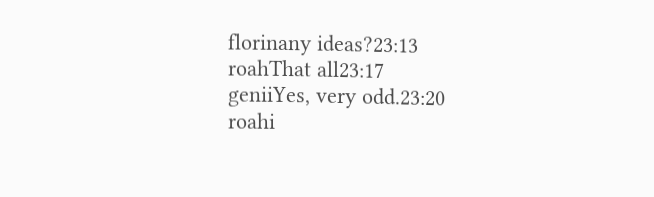florinany ideas?23:13
roahThat all23:17
geniiYes, very odd.23:20
roahi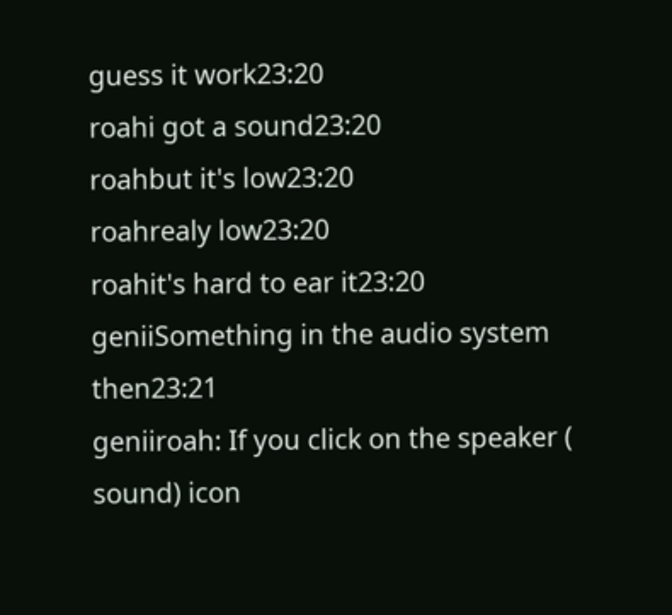guess it work23:20
roahi got a sound23:20
roahbut it's low23:20
roahrealy low23:20
roahit's hard to ear it23:20
geniiSomething in the audio system then23:21
geniiroah: If you click on the speaker ( sound) icon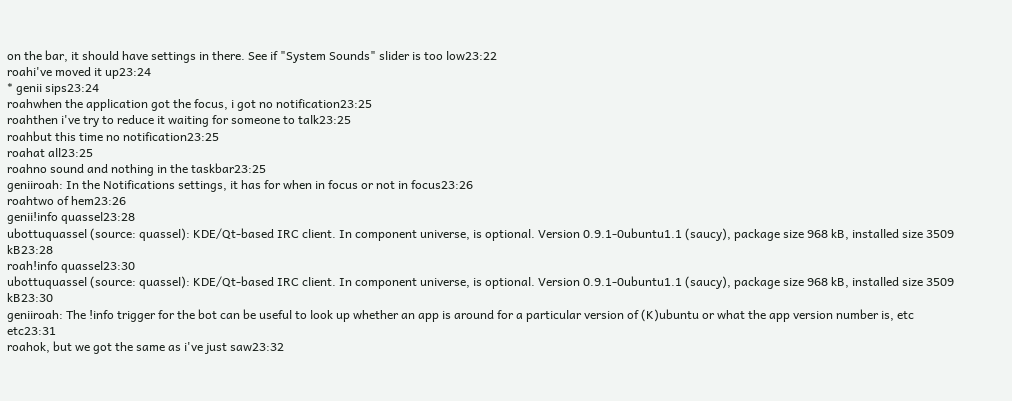on the bar, it should have settings in there. See if "System Sounds" slider is too low23:22
roahi've moved it up23:24
* genii sips23:24
roahwhen the application got the focus, i got no notification23:25
roahthen i've try to reduce it waiting for someone to talk23:25
roahbut this time no notification23:25
roahat all23:25
roahno sound and nothing in the taskbar23:25
geniiroah: In the Notifications settings, it has for when in focus or not in focus23:26
roahtwo of hem23:26
genii!info quassel23:28
ubottuquassel (source: quassel): KDE/Qt-based IRC client. In component universe, is optional. Version 0.9.1-0ubuntu1.1 (saucy), package size 968 kB, installed size 3509 kB23:28
roah!info quassel23:30
ubottuquassel (source: quassel): KDE/Qt-based IRC client. In component universe, is optional. Version 0.9.1-0ubuntu1.1 (saucy), package size 968 kB, installed size 3509 kB23:30
geniiroah: The !info trigger for the bot can be useful to look up whether an app is around for a particular version of (K)ubuntu or what the app version number is, etc etc23:31
roahok, but we got the same as i've just saw23:32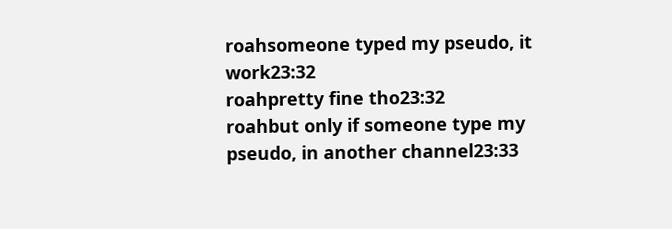roahsomeone typed my pseudo, it work23:32
roahpretty fine tho23:32
roahbut only if someone type my pseudo, in another channel23:33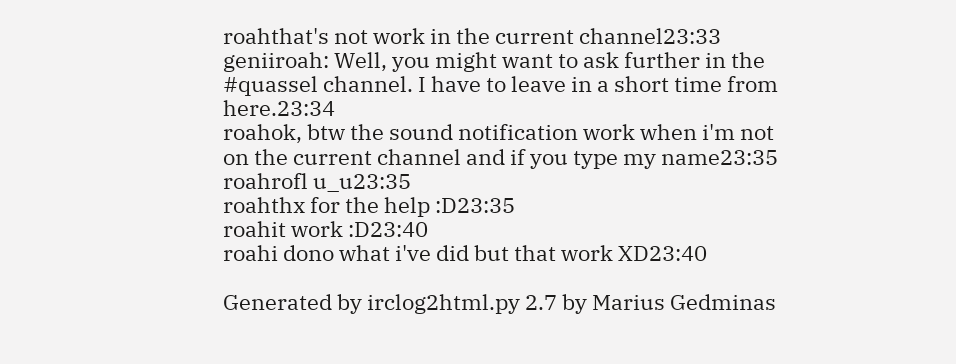roahthat's not work in the current channel23:33
geniiroah: Well, you might want to ask further in the #quassel channel. I have to leave in a short time from here.23:34
roahok, btw the sound notification work when i'm not on the current channel and if you type my name23:35
roahrofl u_u23:35
roahthx for the help :D23:35
roahit work :D23:40
roahi dono what i've did but that work XD23:40

Generated by irclog2html.py 2.7 by Marius Gedminas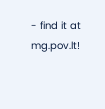- find it at mg.pov.lt!